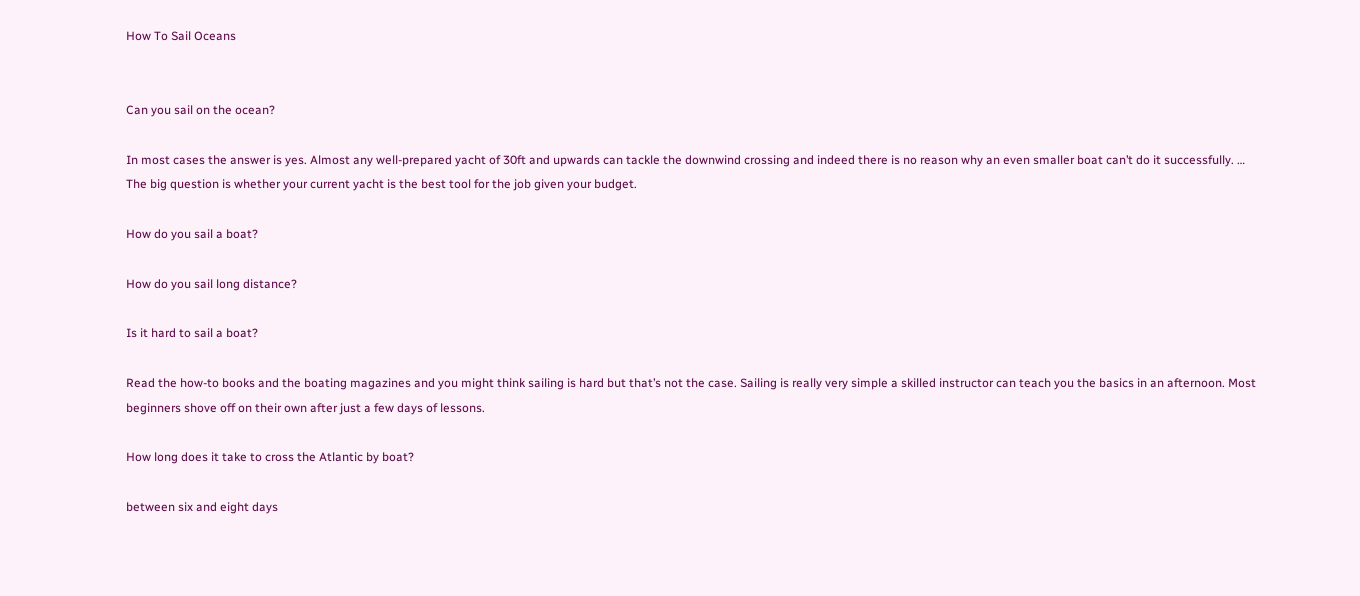How To Sail Oceans


Can you sail on the ocean?

In most cases the answer is yes. Almost any well-prepared yacht of 30ft and upwards can tackle the downwind crossing and indeed there is no reason why an even smaller boat can’t do it successfully. … The big question is whether your current yacht is the best tool for the job given your budget.

How do you sail a boat?

How do you sail long distance?

Is it hard to sail a boat?

Read the how-to books and the boating magazines and you might think sailing is hard but that’s not the case. Sailing is really very simple a skilled instructor can teach you the basics in an afternoon. Most beginners shove off on their own after just a few days of lessons.

How long does it take to cross the Atlantic by boat?

between six and eight days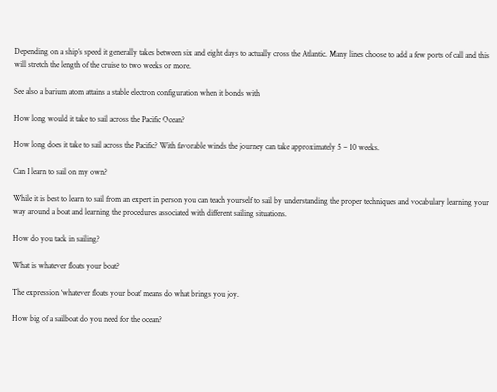Depending on a ship’s speed it generally takes between six and eight days to actually cross the Atlantic. Many lines choose to add a few ports of call and this will stretch the length of the cruise to two weeks or more.

See also a barium atom attains a stable electron configuration when it bonds with

How long would it take to sail across the Pacific Ocean?

How long does it take to sail across the Pacific? With favorable winds the journey can take approximately 5 – 10 weeks.

Can I learn to sail on my own?

While it is best to learn to sail from an expert in person you can teach yourself to sail by understanding the proper techniques and vocabulary learning your way around a boat and learning the procedures associated with different sailing situations.

How do you tack in sailing?

What is whatever floats your boat?

The expression ‘whatever floats your boat’ means do what brings you joy.

How big of a sailboat do you need for the ocean?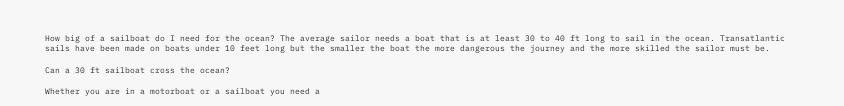How big of a sailboat do I need for the ocean? The average sailor needs a boat that is at least 30 to 40 ft long to sail in the ocean. Transatlantic sails have been made on boats under 10 feet long but the smaller the boat the more dangerous the journey and the more skilled the sailor must be.

Can a 30 ft sailboat cross the ocean?

Whether you are in a motorboat or a sailboat you need a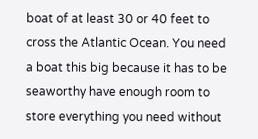boat of at least 30 or 40 feet to cross the Atlantic Ocean. You need a boat this big because it has to be seaworthy have enough room to store everything you need without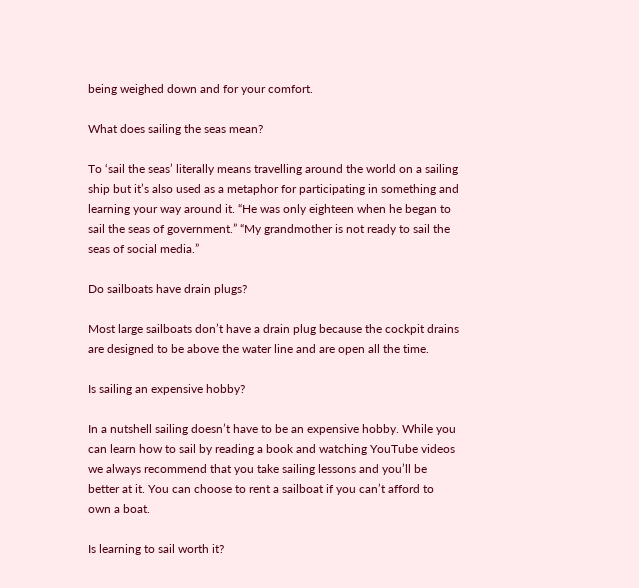being weighed down and for your comfort.

What does sailing the seas mean?

To ‘sail the seas’ literally means travelling around the world on a sailing ship but it’s also used as a metaphor for participating in something and learning your way around it. “He was only eighteen when he began to sail the seas of government.” “My grandmother is not ready to sail the seas of social media.”

Do sailboats have drain plugs?

Most large sailboats don’t have a drain plug because the cockpit drains are designed to be above the water line and are open all the time.

Is sailing an expensive hobby?

In a nutshell sailing doesn’t have to be an expensive hobby. While you can learn how to sail by reading a book and watching YouTube videos we always recommend that you take sailing lessons and you’ll be better at it. You can choose to rent a sailboat if you can’t afford to own a boat.

Is learning to sail worth it?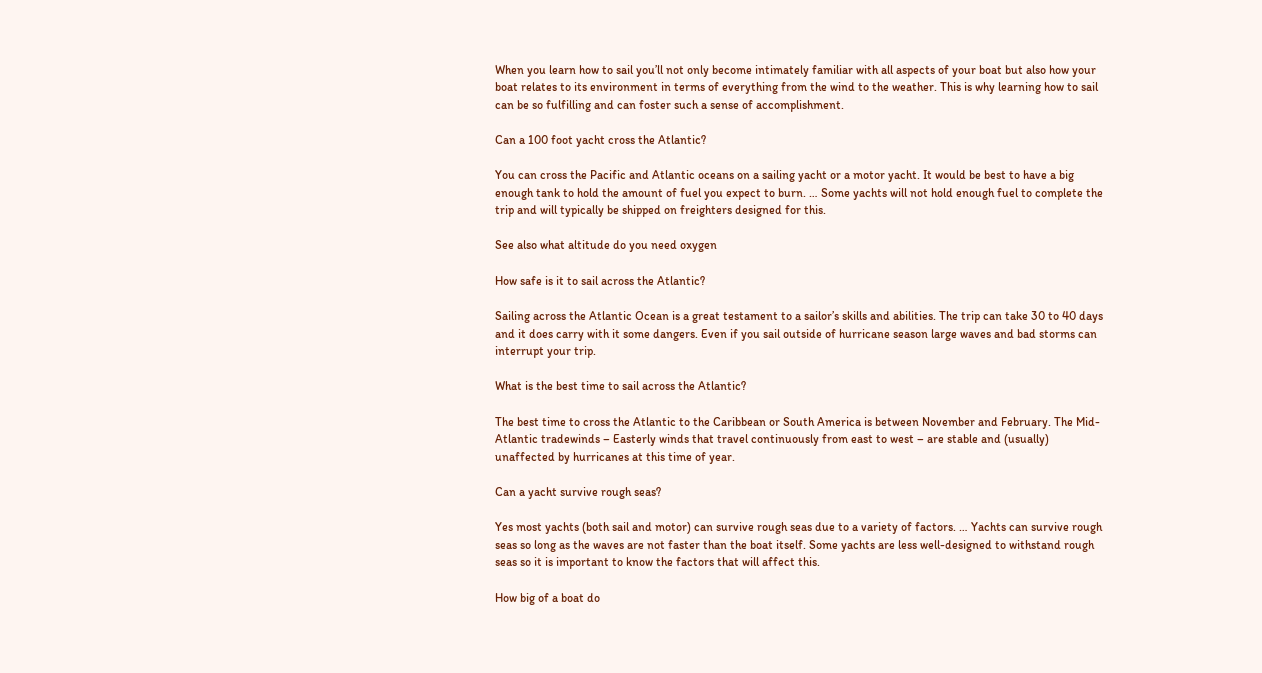When you learn how to sail you’ll not only become intimately familiar with all aspects of your boat but also how your boat relates to its environment in terms of everything from the wind to the weather. This is why learning how to sail can be so fulfilling and can foster such a sense of accomplishment.

Can a 100 foot yacht cross the Atlantic?

You can cross the Pacific and Atlantic oceans on a sailing yacht or a motor yacht. It would be best to have a big enough tank to hold the amount of fuel you expect to burn. … Some yachts will not hold enough fuel to complete the trip and will typically be shipped on freighters designed for this.

See also what altitude do you need oxygen

How safe is it to sail across the Atlantic?

Sailing across the Atlantic Ocean is a great testament to a sailor’s skills and abilities. The trip can take 30 to 40 days and it does carry with it some dangers. Even if you sail outside of hurricane season large waves and bad storms can interrupt your trip.

What is the best time to sail across the Atlantic?

The best time to cross the Atlantic to the Caribbean or South America is between November and February. The Mid-Atlantic tradewinds – Easterly winds that travel continuously from east to west – are stable and (usually) unaffected by hurricanes at this time of year.

Can a yacht survive rough seas?

Yes most yachts (both sail and motor) can survive rough seas due to a variety of factors. … Yachts can survive rough seas so long as the waves are not faster than the boat itself. Some yachts are less well-designed to withstand rough seas so it is important to know the factors that will affect this.

How big of a boat do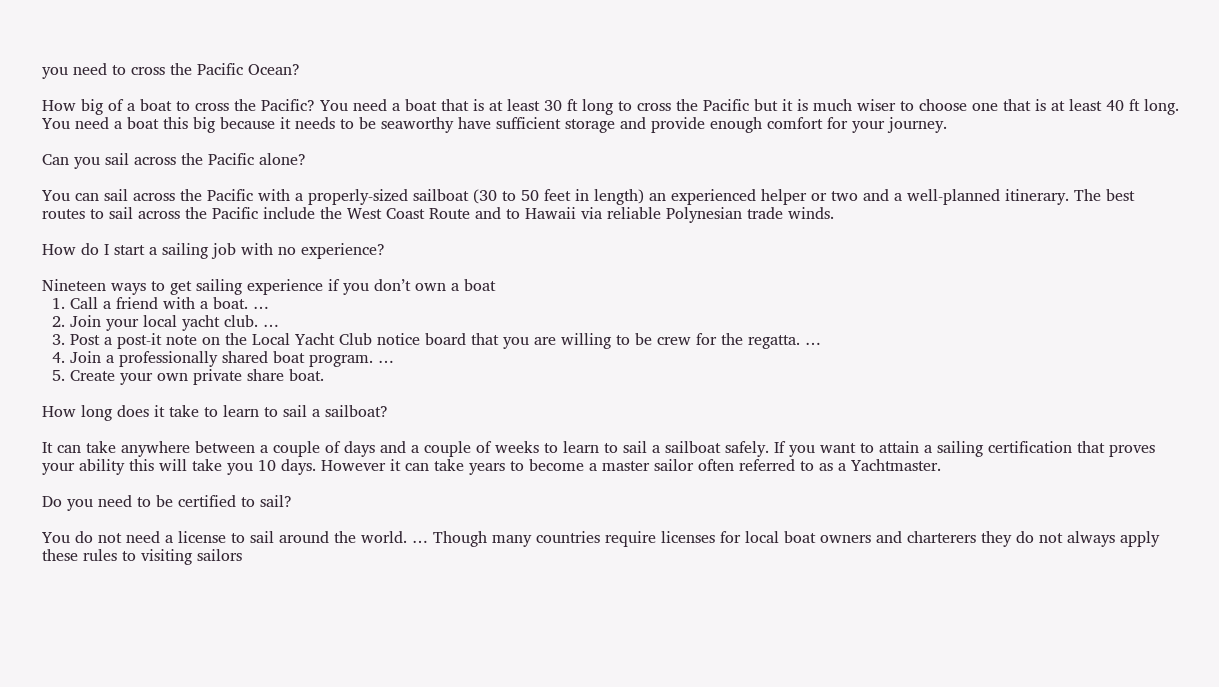you need to cross the Pacific Ocean?

How big of a boat to cross the Pacific? You need a boat that is at least 30 ft long to cross the Pacific but it is much wiser to choose one that is at least 40 ft long. You need a boat this big because it needs to be seaworthy have sufficient storage and provide enough comfort for your journey.

Can you sail across the Pacific alone?

You can sail across the Pacific with a properly-sized sailboat (30 to 50 feet in length) an experienced helper or two and a well-planned itinerary. The best routes to sail across the Pacific include the West Coast Route and to Hawaii via reliable Polynesian trade winds.

How do I start a sailing job with no experience?

Nineteen ways to get sailing experience if you don’t own a boat
  1. Call a friend with a boat. …
  2. Join your local yacht club. …
  3. Post a post-it note on the Local Yacht Club notice board that you are willing to be crew for the regatta. …
  4. Join a professionally shared boat program. …
  5. Create your own private share boat.

How long does it take to learn to sail a sailboat?

It can take anywhere between a couple of days and a couple of weeks to learn to sail a sailboat safely. If you want to attain a sailing certification that proves your ability this will take you 10 days. However it can take years to become a master sailor often referred to as a Yachtmaster.

Do you need to be certified to sail?

You do not need a license to sail around the world. … Though many countries require licenses for local boat owners and charterers they do not always apply these rules to visiting sailors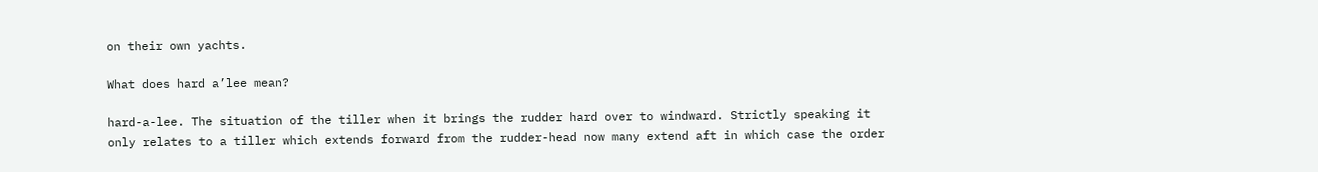on their own yachts.

What does hard a’lee mean?

hard-a-lee. The situation of the tiller when it brings the rudder hard over to windward. Strictly speaking it only relates to a tiller which extends forward from the rudder-head now many extend aft in which case the order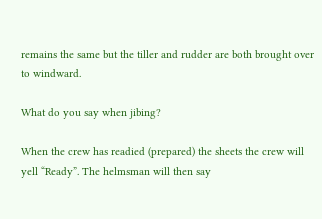remains the same but the tiller and rudder are both brought over to windward.

What do you say when jibing?

When the crew has readied (prepared) the sheets the crew will yell “Ready”. The helmsman will then say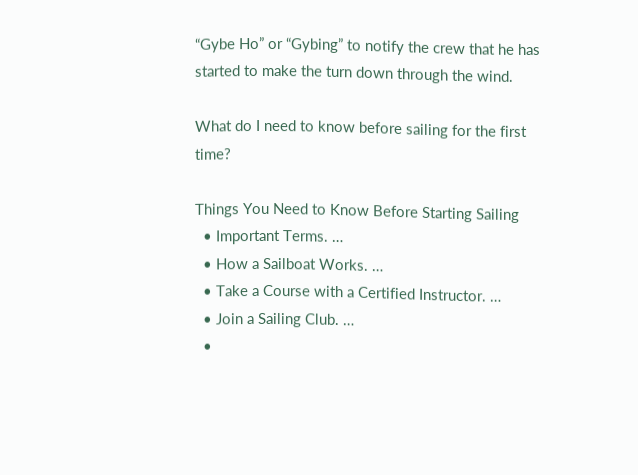“Gybe Ho” or “Gybing” to notify the crew that he has started to make the turn down through the wind.

What do I need to know before sailing for the first time?

Things You Need to Know Before Starting Sailing
  • Important Terms. …
  • How a Sailboat Works. …
  • Take a Course with a Certified Instructor. …
  • Join a Sailing Club. …
  •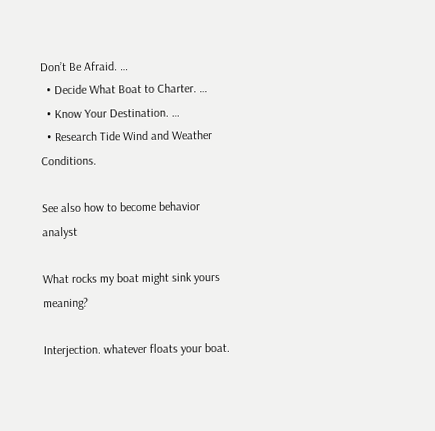Don’t Be Afraid. …
  • Decide What Boat to Charter. …
  • Know Your Destination. …
  • Research Tide Wind and Weather Conditions.

See also how to become behavior analyst

What rocks my boat might sink yours meaning?

Interjection. whatever floats your boat.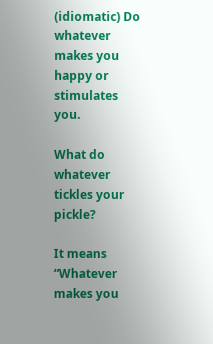(idiomatic) Do whatever makes you happy or stimulates you.

What do whatever tickles your pickle?

It means “Whatever makes you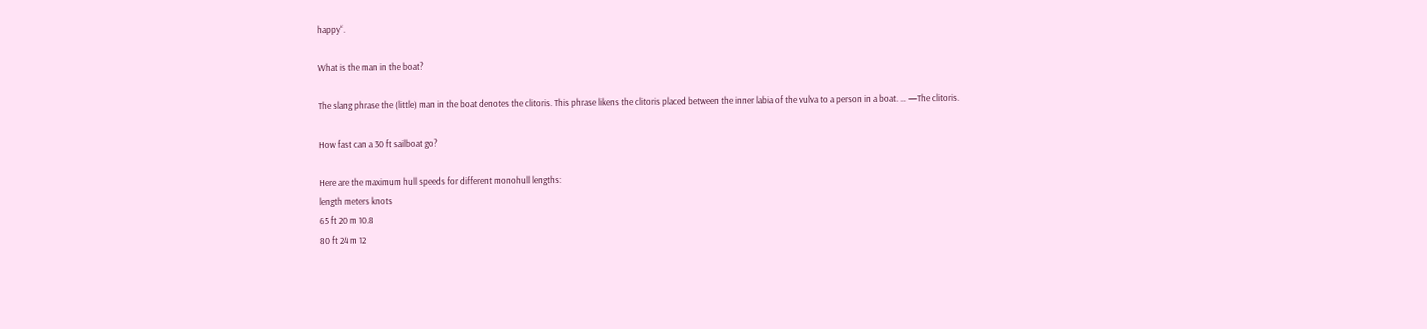happy“.

What is the man in the boat?

The slang phrase the (little) man in the boat denotes the clitoris. This phrase likens the clitoris placed between the inner labia of the vulva to a person in a boat. … —The clitoris.

How fast can a 30 ft sailboat go?

Here are the maximum hull speeds for different monohull lengths:
length meters knots
65 ft 20 m 10.8
80 ft 24 m 12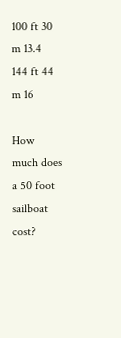100 ft 30 m 13.4
144 ft 44 m 16

How much does a 50 foot sailboat cost?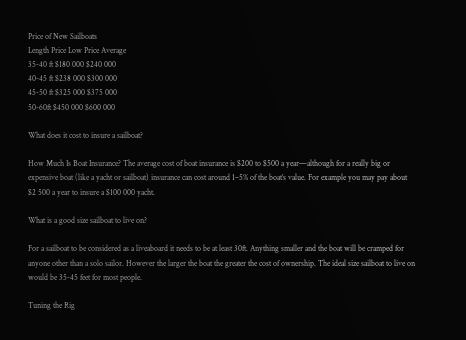Price of New Sailboats
Length Price Low Price Average
35-40 ft $180 000 $240 000
40-45 ft $238 000 $300 000
45-50 ft $325 000 $375 000
50-60ft $450 000 $600 000

What does it cost to insure a sailboat?

How Much Is Boat Insurance? The average cost of boat insurance is $200 to $500 a year—although for a really big or expensive boat (like a yacht or sailboat) insurance can cost around 1–5% of the boat’s value. For example you may pay about $2 500 a year to insure a $100 000 yacht.

What is a good size sailboat to live on?

For a sailboat to be considered as a liveaboard it needs to be at least 30ft. Anything smaller and the boat will be cramped for anyone other than a solo sailor. However the larger the boat the greater the cost of ownership. The ideal size sailboat to live on would be 35-45 feet for most people.

Tuning the Rig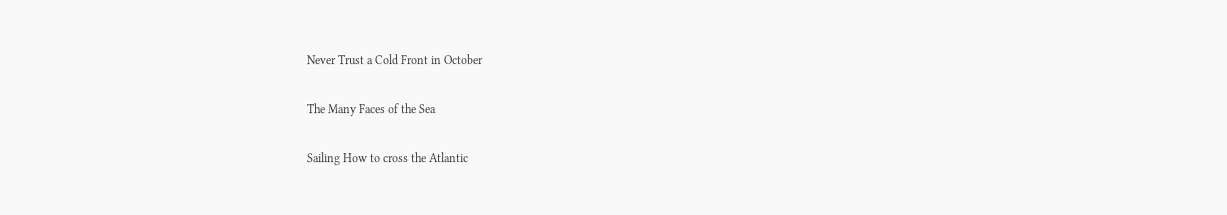Never Trust a Cold Front in October

The Many Faces of the Sea

Sailing How to cross the Atlantic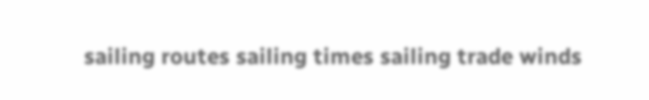sailing routes sailing times sailing trade winds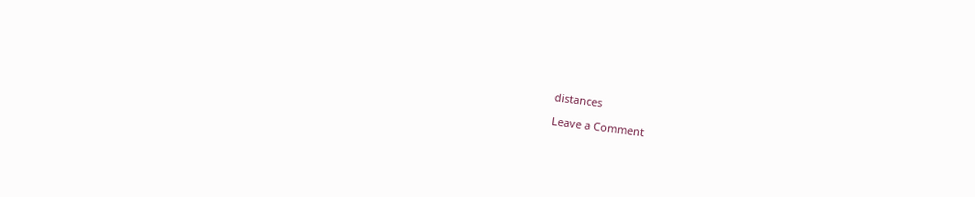distances

Leave a Comment